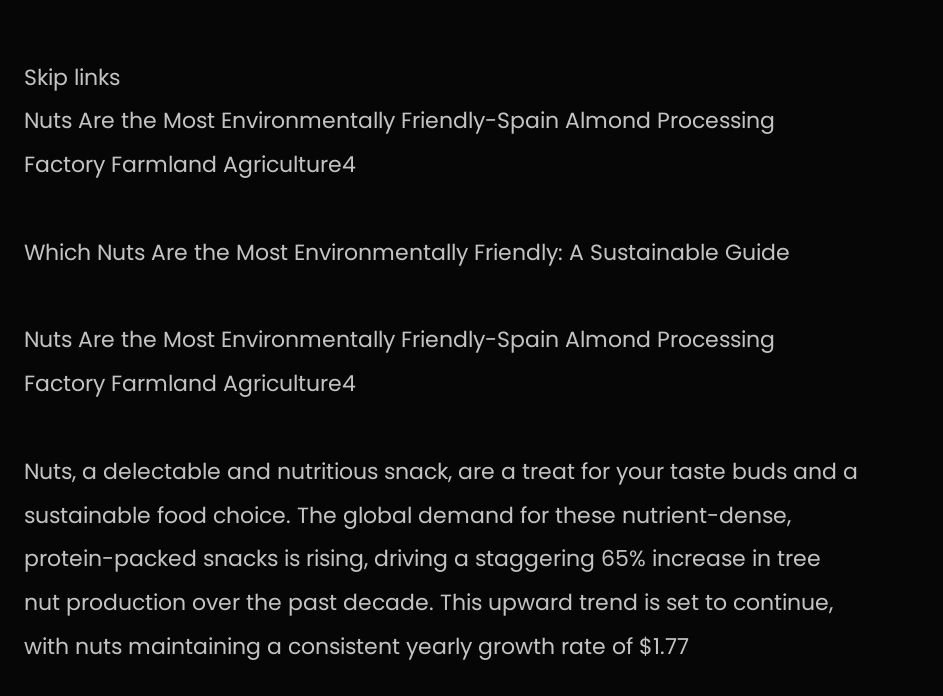Skip links
Nuts Are the Most Environmentally Friendly-Spain Almond Processing Factory Farmland Agriculture4

Which Nuts Are the Most Environmentally Friendly: A Sustainable Guide

Nuts Are the Most Environmentally Friendly-Spain Almond Processing Factory Farmland Agriculture4

Nuts, a delectable and nutritious snack, are a treat for your taste buds and a sustainable food choice. The global demand for these nutrient-dense, protein-packed snacks is rising, driving a staggering 65% increase in tree nut production over the past decade. This upward trend is set to continue, with nuts maintaining a consistent yearly growth rate of $1.77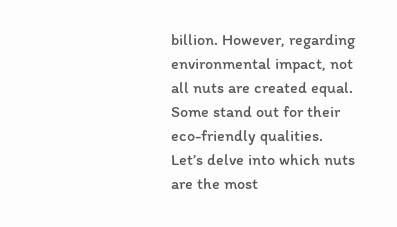billion. However, regarding environmental impact, not all nuts are created equal. Some stand out for their eco-friendly qualities. Let’s delve into which nuts are the most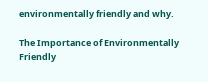environmentally friendly and why.

The Importance of Environmentally Friendly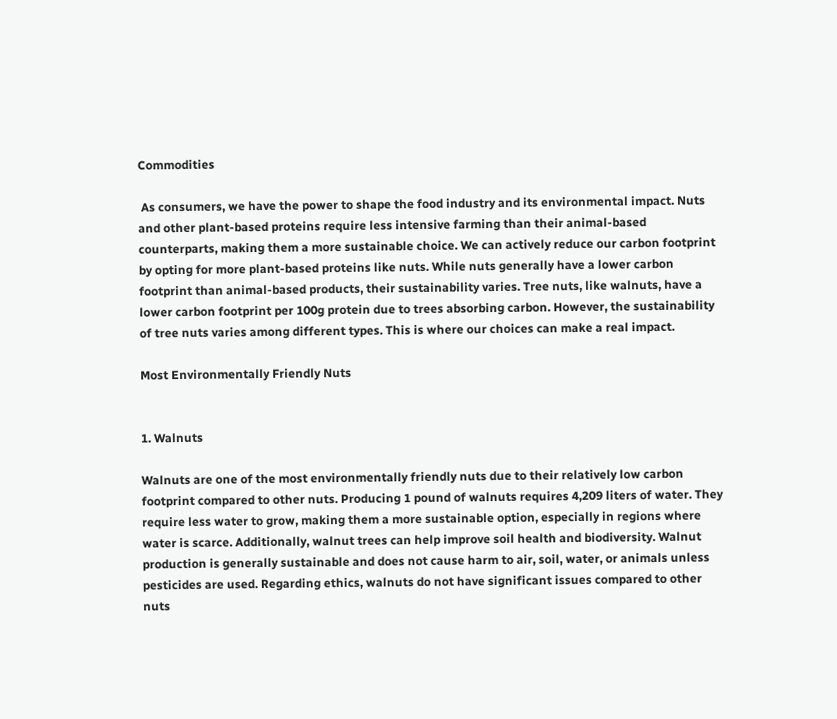Commodities

 As consumers, we have the power to shape the food industry and its environmental impact. Nuts and other plant-based proteins require less intensive farming than their animal-based counterparts, making them a more sustainable choice. We can actively reduce our carbon footprint by opting for more plant-based proteins like nuts. While nuts generally have a lower carbon footprint than animal-based products, their sustainability varies. Tree nuts, like walnuts, have a lower carbon footprint per 100g protein due to trees absorbing carbon. However, the sustainability of tree nuts varies among different types. This is where our choices can make a real impact.

Most Environmentally Friendly Nuts


1. Walnuts

Walnuts are one of the most environmentally friendly nuts due to their relatively low carbon footprint compared to other nuts. Producing 1 pound of walnuts requires 4,209 liters of water. They require less water to grow, making them a more sustainable option, especially in regions where water is scarce. Additionally, walnut trees can help improve soil health and biodiversity. Walnut production is generally sustainable and does not cause harm to air, soil, water, or animals unless pesticides are used. Regarding ethics, walnuts do not have significant issues compared to other nuts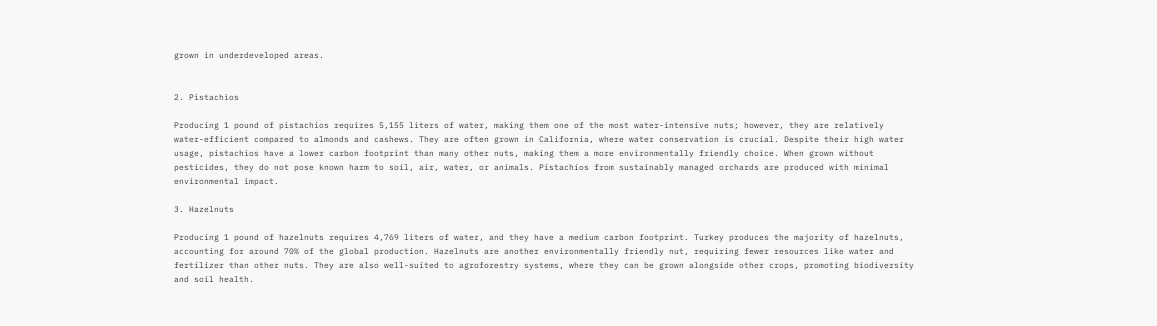grown in underdeveloped areas.


2. Pistachios

Producing 1 pound of pistachios requires 5,155 liters of water, making them one of the most water-intensive nuts; however, they are relatively water-efficient compared to almonds and cashews. They are often grown in California, where water conservation is crucial. Despite their high water usage, pistachios have a lower carbon footprint than many other nuts, making them a more environmentally friendly choice. When grown without pesticides, they do not pose known harm to soil, air, water, or animals. Pistachios from sustainably managed orchards are produced with minimal environmental impact.

3. Hazelnuts

Producing 1 pound of hazelnuts requires 4,769 liters of water, and they have a medium carbon footprint. Turkey produces the majority of hazelnuts, accounting for around 70% of the global production. Hazelnuts are another environmentally friendly nut, requiring fewer resources like water and fertilizer than other nuts. They are also well-suited to agroforestry systems, where they can be grown alongside other crops, promoting biodiversity and soil health.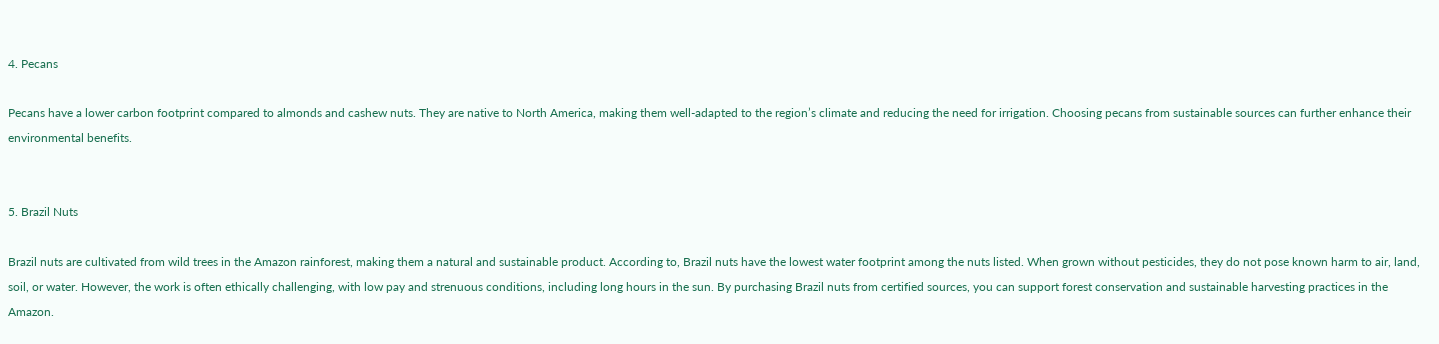4. Pecans

Pecans have a lower carbon footprint compared to almonds and cashew nuts. They are native to North America, making them well-adapted to the region’s climate and reducing the need for irrigation. Choosing pecans from sustainable sources can further enhance their environmental benefits.


5. Brazil Nuts

Brazil nuts are cultivated from wild trees in the Amazon rainforest, making them a natural and sustainable product. According to, Brazil nuts have the lowest water footprint among the nuts listed. When grown without pesticides, they do not pose known harm to air, land, soil, or water. However, the work is often ethically challenging, with low pay and strenuous conditions, including long hours in the sun. By purchasing Brazil nuts from certified sources, you can support forest conservation and sustainable harvesting practices in the Amazon.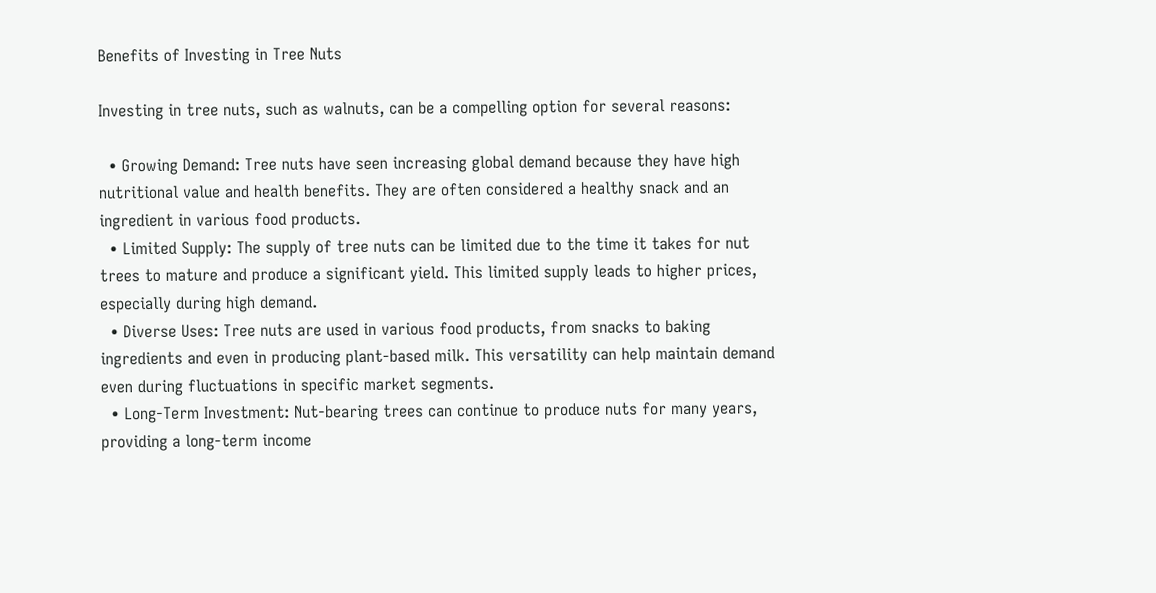Benefits of Investing in Tree Nuts

Investing in tree nuts, such as walnuts, can be a compelling option for several reasons:

  • Growing Demand: Tree nuts have seen increasing global demand because they have high nutritional value and health benefits. They are often considered a healthy snack and an ingredient in various food products.
  • Limited Supply: The supply of tree nuts can be limited due to the time it takes for nut trees to mature and produce a significant yield. This limited supply leads to higher prices, especially during high demand.
  • Diverse Uses: Tree nuts are used in various food products, from snacks to baking ingredients and even in producing plant-based milk. This versatility can help maintain demand even during fluctuations in specific market segments.
  • Long-Term Investment: Nut-bearing trees can continue to produce nuts for many years, providing a long-term income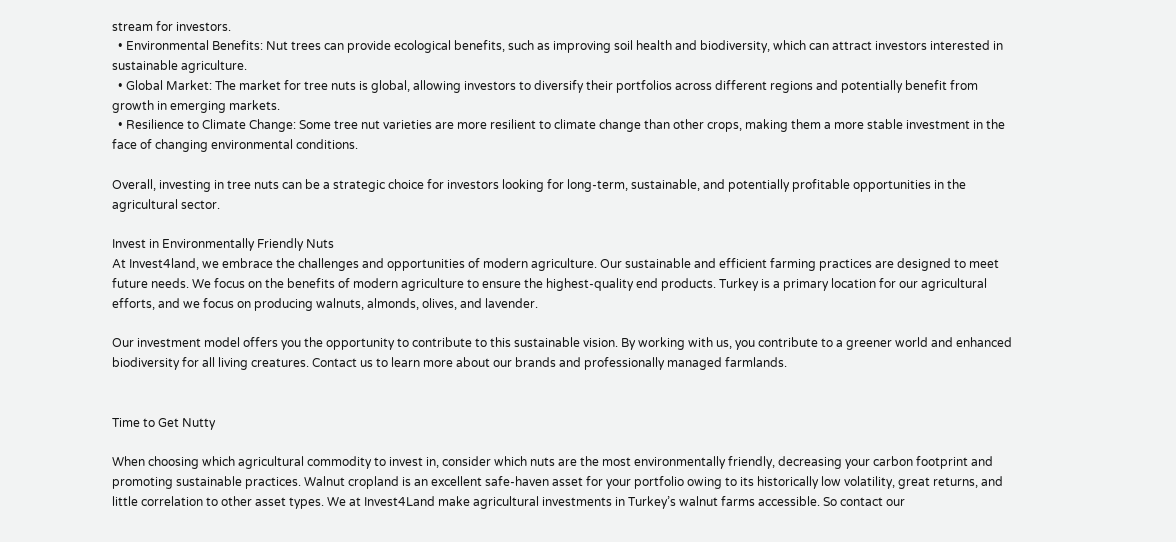stream for investors.
  • Environmental Benefits: Nut trees can provide ecological benefits, such as improving soil health and biodiversity, which can attract investors interested in sustainable agriculture.
  • Global Market: The market for tree nuts is global, allowing investors to diversify their portfolios across different regions and potentially benefit from growth in emerging markets.
  • Resilience to Climate Change: Some tree nut varieties are more resilient to climate change than other crops, making them a more stable investment in the face of changing environmental conditions.

Overall, investing in tree nuts can be a strategic choice for investors looking for long-term, sustainable, and potentially profitable opportunities in the agricultural sector.

Invest in Environmentally Friendly Nuts
At Invest4land, we embrace the challenges and opportunities of modern agriculture. Our sustainable and efficient farming practices are designed to meet future needs. We focus on the benefits of modern agriculture to ensure the highest-quality end products. Turkey is a primary location for our agricultural efforts, and we focus on producing walnuts, almonds, olives, and lavender.

Our investment model offers you the opportunity to contribute to this sustainable vision. By working with us, you contribute to a greener world and enhanced biodiversity for all living creatures. Contact us to learn more about our brands and professionally managed farmlands.


Time to Get Nutty

When choosing which agricultural commodity to invest in, consider which nuts are the most environmentally friendly, decreasing your carbon footprint and promoting sustainable practices. Walnut cropland is an excellent safe-haven asset for your portfolio owing to its historically low volatility, great returns, and little correlation to other asset types. We at Invest4Land make agricultural investments in Turkey’s walnut farms accessible. So contact our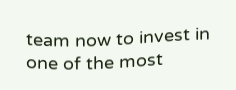team now to invest in one of the most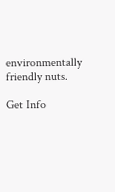environmentally friendly nuts.

Get Info